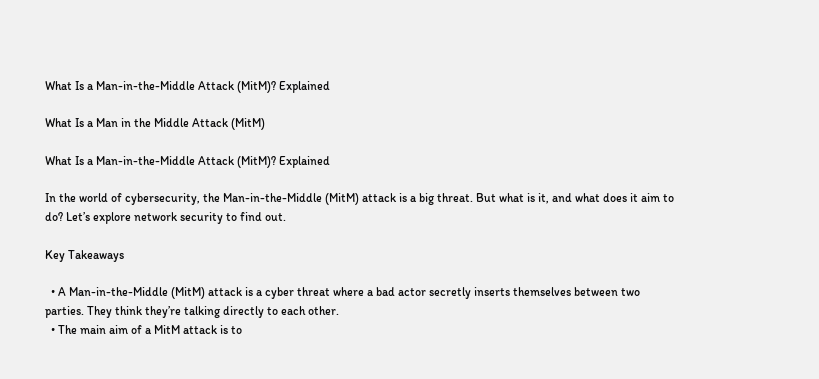What Is a Man-in-the-Middle Attack (MitM)? Explained

What Is a Man in the Middle Attack (MitM)

What Is a Man-in-the-Middle Attack (MitM)? Explained

In the world of cybersecurity, the Man-in-the-Middle (MitM) attack is a big threat. But what is it, and what does it aim to do? Let’s explore network security to find out.

Key Takeaways

  • A Man-in-the-Middle (MitM) attack is a cyber threat where a bad actor secretly inserts themselves between two parties. They think they’re talking directly to each other.
  • The main aim of a MitM attack is to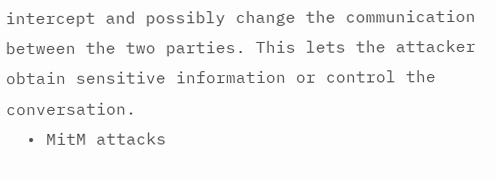intercept and possibly change the communication between the two parties. This lets the attacker obtain sensitive information or control the conversation.
  • MitM attacks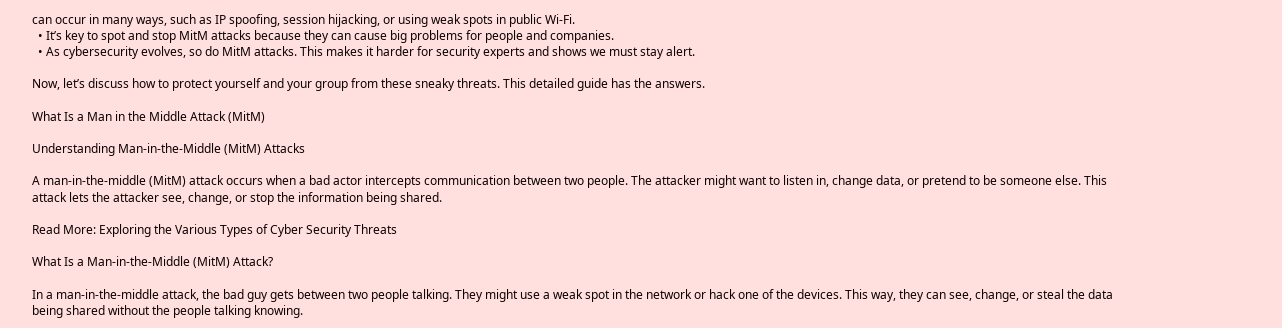can occur in many ways, such as IP spoofing, session hijacking, or using weak spots in public Wi-Fi.
  • It’s key to spot and stop MitM attacks because they can cause big problems for people and companies.
  • As cybersecurity evolves, so do MitM attacks. This makes it harder for security experts and shows we must stay alert.

Now, let’s discuss how to protect yourself and your group from these sneaky threats. This detailed guide has the answers.

What Is a Man in the Middle Attack (MitM)

Understanding Man-in-the-Middle (MitM) Attacks

A man-in-the-middle (MitM) attack occurs when a bad actor intercepts communication between two people. The attacker might want to listen in, change data, or pretend to be someone else. This attack lets the attacker see, change, or stop the information being shared.

Read More: Exploring the Various Types of Cyber Security Threats

What Is a Man-in-the-Middle (MitM) Attack?

In a man-in-the-middle attack, the bad guy gets between two people talking. They might use a weak spot in the network or hack one of the devices. This way, they can see, change, or steal the data being shared without the people talking knowing.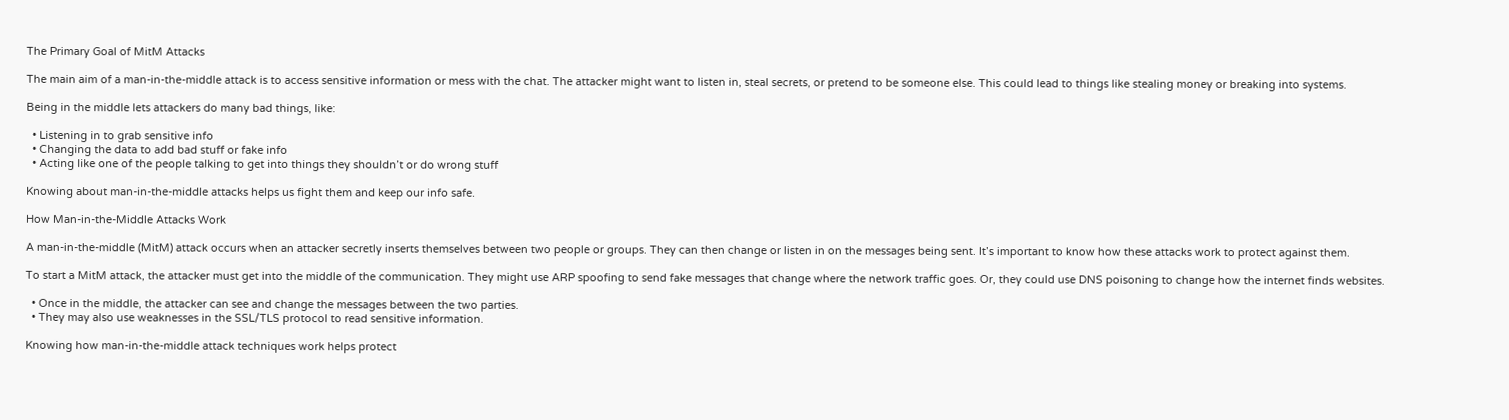The Primary Goal of MitM Attacks

The main aim of a man-in-the-middle attack is to access sensitive information or mess with the chat. The attacker might want to listen in, steal secrets, or pretend to be someone else. This could lead to things like stealing money or breaking into systems.

Being in the middle lets attackers do many bad things, like:

  • Listening in to grab sensitive info
  • Changing the data to add bad stuff or fake info
  • Acting like one of the people talking to get into things they shouldn’t or do wrong stuff

Knowing about man-in-the-middle attacks helps us fight them and keep our info safe.

How Man-in-the-Middle Attacks Work

A man-in-the-middle (MitM) attack occurs when an attacker secretly inserts themselves between two people or groups. They can then change or listen in on the messages being sent. It’s important to know how these attacks work to protect against them.

To start a MitM attack, the attacker must get into the middle of the communication. They might use ARP spoofing to send fake messages that change where the network traffic goes. Or, they could use DNS poisoning to change how the internet finds websites.

  • Once in the middle, the attacker can see and change the messages between the two parties.
  • They may also use weaknesses in the SSL/TLS protocol to read sensitive information.

Knowing how man-in-the-middle attack techniques work helps protect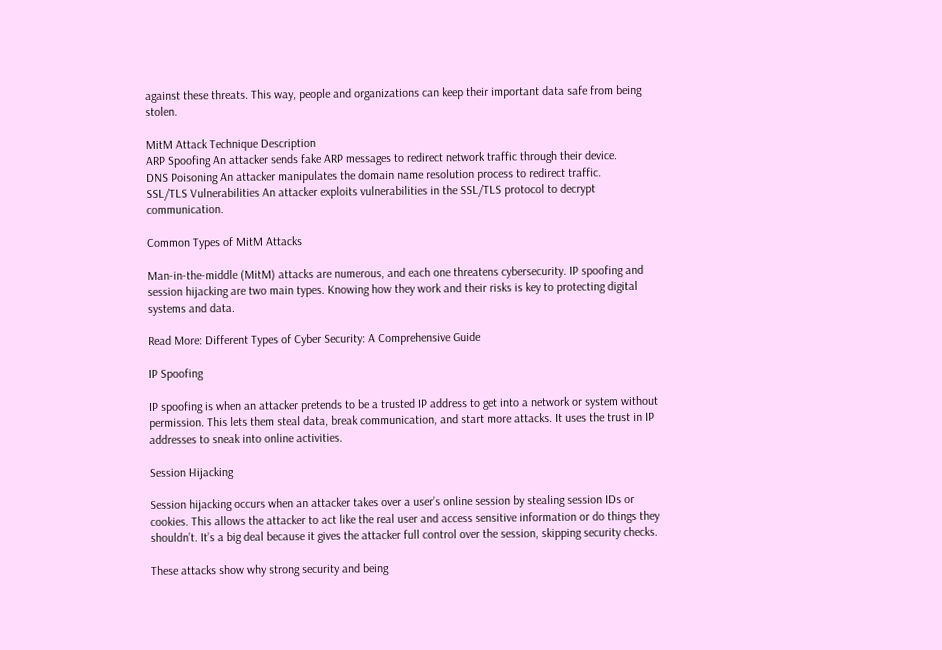against these threats. This way, people and organizations can keep their important data safe from being stolen.

MitM Attack Technique Description
ARP Spoofing An attacker sends fake ARP messages to redirect network traffic through their device.
DNS Poisoning An attacker manipulates the domain name resolution process to redirect traffic.
SSL/TLS Vulnerabilities An attacker exploits vulnerabilities in the SSL/TLS protocol to decrypt communication.

Common Types of MitM Attacks

Man-in-the-middle (MitM) attacks are numerous, and each one threatens cybersecurity. IP spoofing and session hijacking are two main types. Knowing how they work and their risks is key to protecting digital systems and data.

Read More: Different Types of Cyber Security: A Comprehensive Guide

IP Spoofing

IP spoofing is when an attacker pretends to be a trusted IP address to get into a network or system without permission. This lets them steal data, break communication, and start more attacks. It uses the trust in IP addresses to sneak into online activities.

Session Hijacking

Session hijacking occurs when an attacker takes over a user’s online session by stealing session IDs or cookies. This allows the attacker to act like the real user and access sensitive information or do things they shouldn’t. It’s a big deal because it gives the attacker full control over the session, skipping security checks.

These attacks show why strong security and being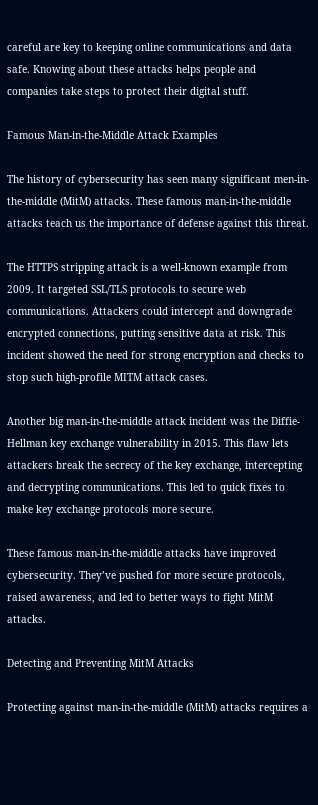careful are key to keeping online communications and data safe. Knowing about these attacks helps people and companies take steps to protect their digital stuff.

Famous Man-in-the-Middle Attack Examples

The history of cybersecurity has seen many significant men-in-the-middle (MitM) attacks. These famous man-in-the-middle attacks teach us the importance of defense against this threat.

The HTTPS stripping attack is a well-known example from 2009. It targeted SSL/TLS protocols to secure web communications. Attackers could intercept and downgrade encrypted connections, putting sensitive data at risk. This incident showed the need for strong encryption and checks to stop such high-profile MITM attack cases.

Another big man-in-the-middle attack incident was the Diffie-Hellman key exchange vulnerability in 2015. This flaw lets attackers break the secrecy of the key exchange, intercepting and decrypting communications. This led to quick fixes to make key exchange protocols more secure.

These famous man-in-the-middle attacks have improved cybersecurity. They’ve pushed for more secure protocols, raised awareness, and led to better ways to fight MitM attacks.

Detecting and Preventing MitM Attacks

Protecting against man-in-the-middle (MitM) attacks requires a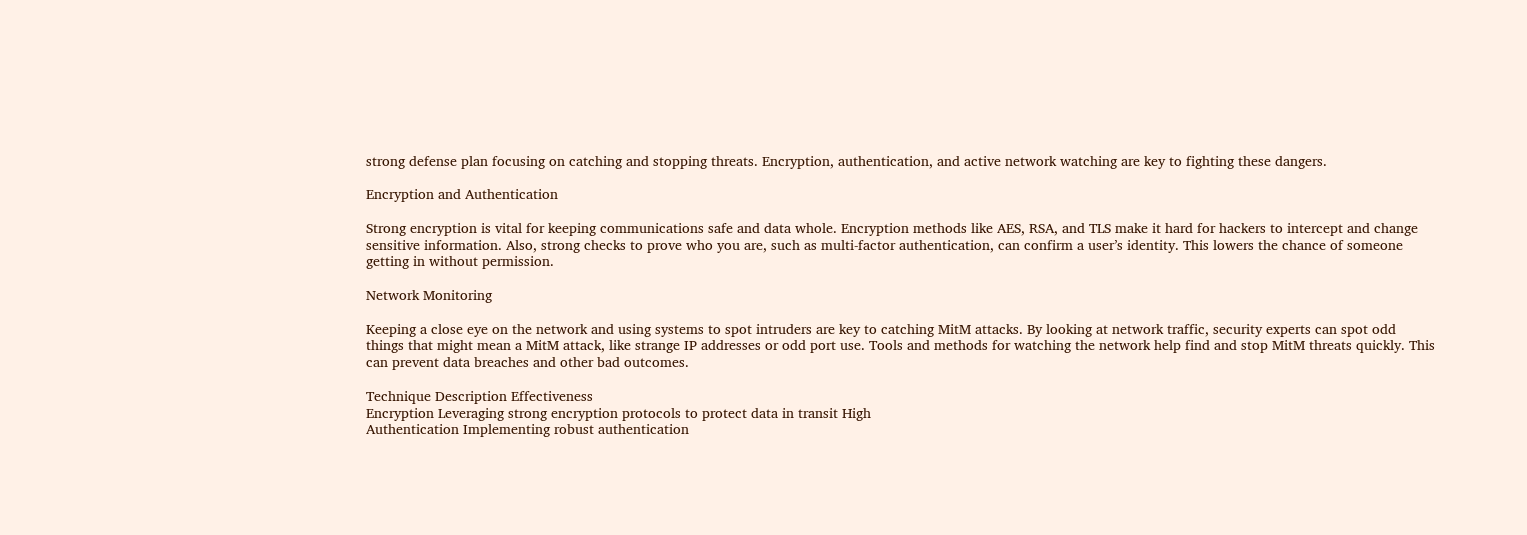strong defense plan focusing on catching and stopping threats. Encryption, authentication, and active network watching are key to fighting these dangers.

Encryption and Authentication

Strong encryption is vital for keeping communications safe and data whole. Encryption methods like AES, RSA, and TLS make it hard for hackers to intercept and change sensitive information. Also, strong checks to prove who you are, such as multi-factor authentication, can confirm a user’s identity. This lowers the chance of someone getting in without permission.

Network Monitoring

Keeping a close eye on the network and using systems to spot intruders are key to catching MitM attacks. By looking at network traffic, security experts can spot odd things that might mean a MitM attack, like strange IP addresses or odd port use. Tools and methods for watching the network help find and stop MitM threats quickly. This can prevent data breaches and other bad outcomes.

Technique Description Effectiveness
Encryption Leveraging strong encryption protocols to protect data in transit High
Authentication Implementing robust authentication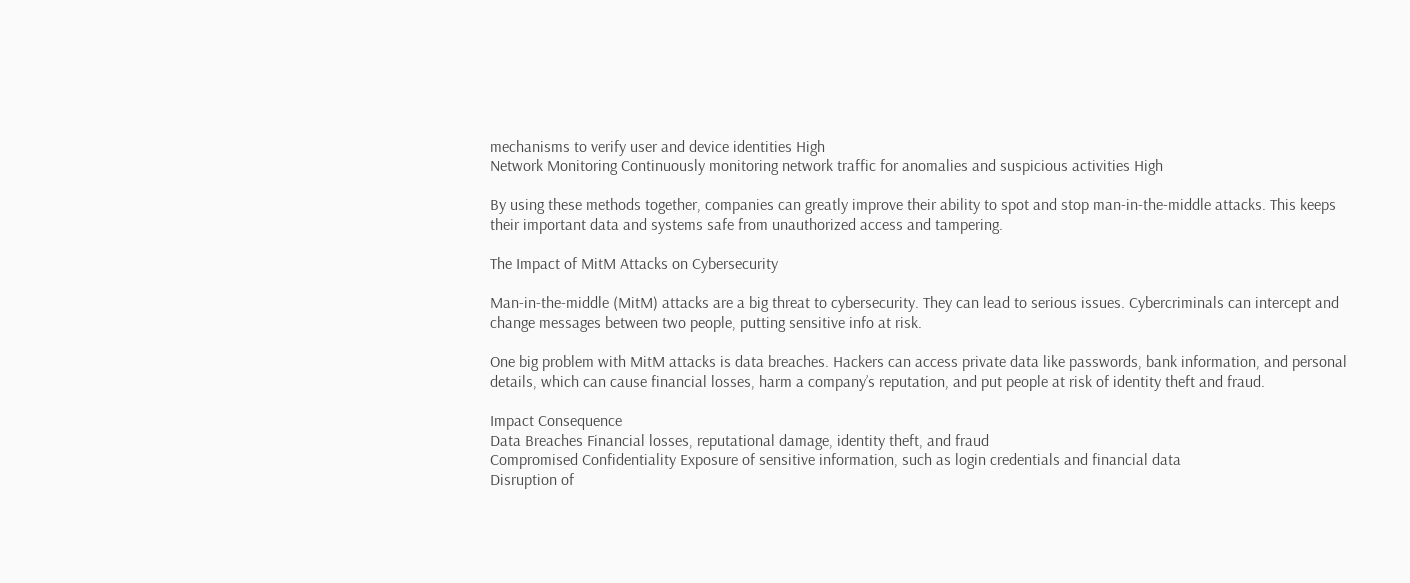mechanisms to verify user and device identities High
Network Monitoring Continuously monitoring network traffic for anomalies and suspicious activities High

By using these methods together, companies can greatly improve their ability to spot and stop man-in-the-middle attacks. This keeps their important data and systems safe from unauthorized access and tampering.

The Impact of MitM Attacks on Cybersecurity

Man-in-the-middle (MitM) attacks are a big threat to cybersecurity. They can lead to serious issues. Cybercriminals can intercept and change messages between two people, putting sensitive info at risk.

One big problem with MitM attacks is data breaches. Hackers can access private data like passwords, bank information, and personal details, which can cause financial losses, harm a company’s reputation, and put people at risk of identity theft and fraud.

Impact Consequence
Data Breaches Financial losses, reputational damage, identity theft, and fraud
Compromised Confidentiality Exposure of sensitive information, such as login credentials and financial data
Disruption of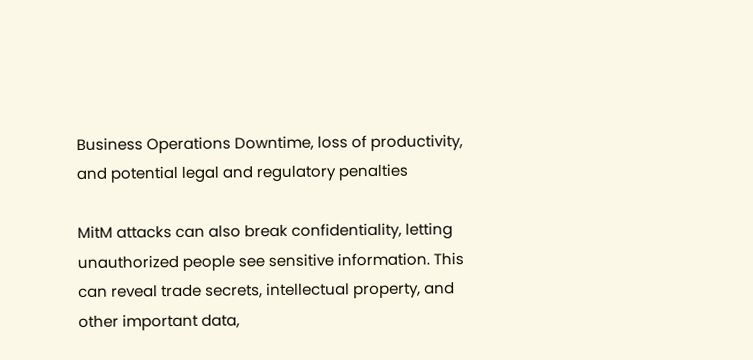Business Operations Downtime, loss of productivity, and potential legal and regulatory penalties

MitM attacks can also break confidentiality, letting unauthorized people see sensitive information. This can reveal trade secrets, intellectual property, and other important data,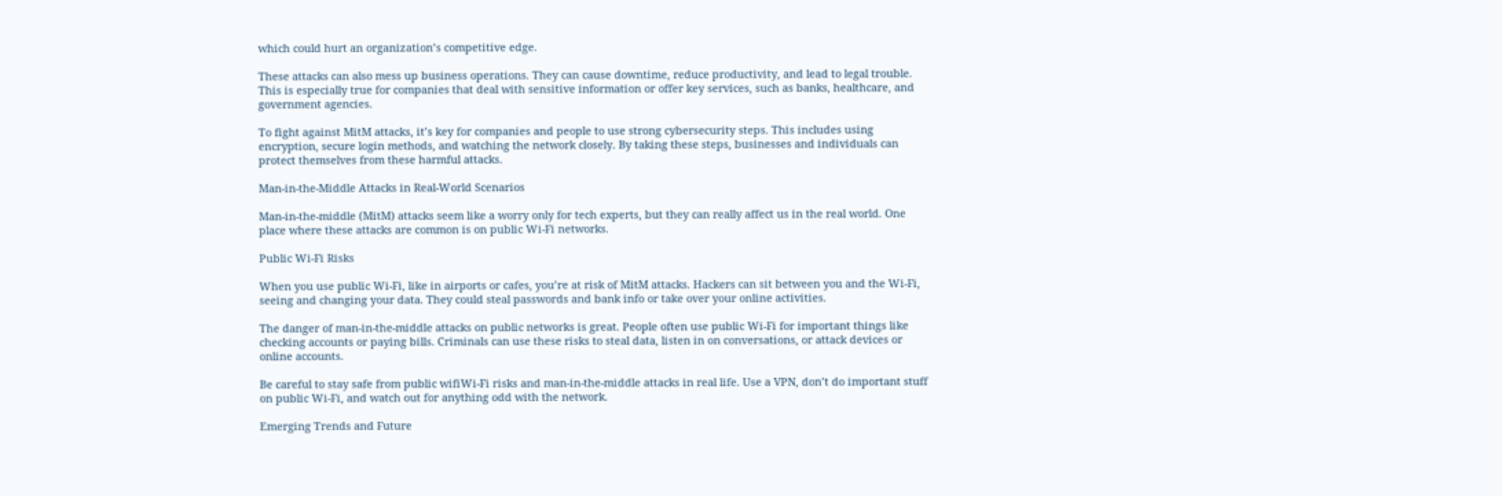which could hurt an organization’s competitive edge.

These attacks can also mess up business operations. They can cause downtime, reduce productivity, and lead to legal trouble. This is especially true for companies that deal with sensitive information or offer key services, such as banks, healthcare, and government agencies.

To fight against MitM attacks, it’s key for companies and people to use strong cybersecurity steps. This includes using encryption, secure login methods, and watching the network closely. By taking these steps, businesses and individuals can protect themselves from these harmful attacks.

Man-in-the-Middle Attacks in Real-World Scenarios

Man-in-the-middle (MitM) attacks seem like a worry only for tech experts, but they can really affect us in the real world. One place where these attacks are common is on public Wi-Fi networks.

Public Wi-Fi Risks

When you use public Wi-Fi, like in airports or cafes, you’re at risk of MitM attacks. Hackers can sit between you and the Wi-Fi, seeing and changing your data. They could steal passwords and bank info or take over your online activities.

The danger of man-in-the-middle attacks on public networks is great. People often use public Wi-Fi for important things like checking accounts or paying bills. Criminals can use these risks to steal data, listen in on conversations, or attack devices or online accounts.

Be careful to stay safe from public wifiWi-Fi risks and man-in-the-middle attacks in real life. Use a VPN, don’t do important stuff on public Wi-Fi, and watch out for anything odd with the network.

Emerging Trends and Future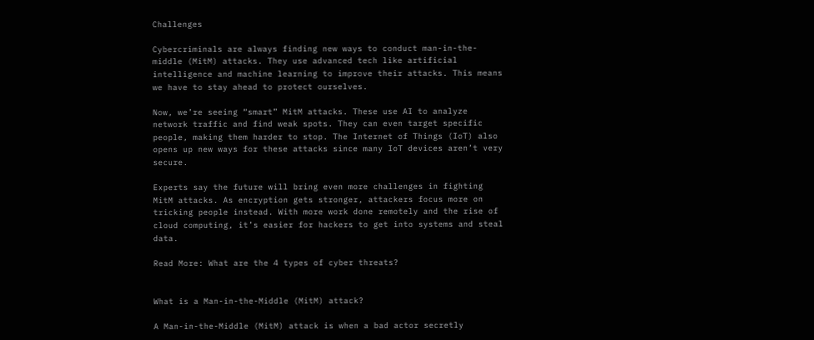Challenges

Cybercriminals are always finding new ways to conduct man-in-the-middle (MitM) attacks. They use advanced tech like artificial intelligence and machine learning to improve their attacks. This means we have to stay ahead to protect ourselves.

Now, we’re seeing “smart” MitM attacks. These use AI to analyze network traffic and find weak spots. They can even target specific people, making them harder to stop. The Internet of Things (IoT) also opens up new ways for these attacks since many IoT devices aren’t very secure.

Experts say the future will bring even more challenges in fighting MitM attacks. As encryption gets stronger, attackers focus more on tricking people instead. With more work done remotely and the rise of cloud computing, it’s easier for hackers to get into systems and steal data.

Read More: What are the 4 types of cyber threats?


What is a Man-in-the-Middle (MitM) attack?

A Man-in-the-Middle (MitM) attack is when a bad actor secretly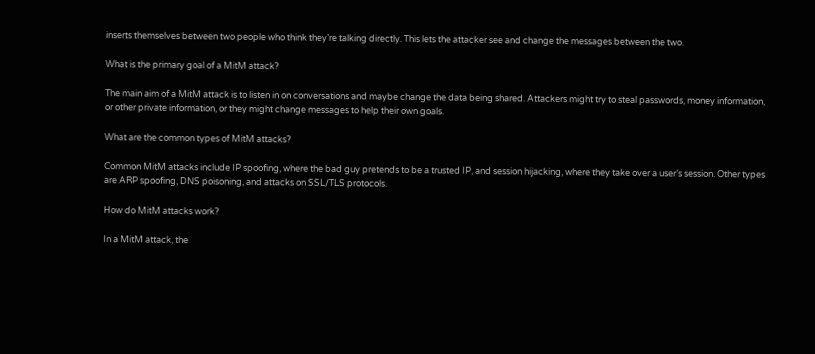inserts themselves between two people who think they’re talking directly. This lets the attacker see and change the messages between the two.

What is the primary goal of a MitM attack?

The main aim of a MitM attack is to listen in on conversations and maybe change the data being shared. Attackers might try to steal passwords, money information, or other private information, or they might change messages to help their own goals.

What are the common types of MitM attacks?

Common MitM attacks include IP spoofing, where the bad guy pretends to be a trusted IP, and session hijacking, where they take over a user’s session. Other types are ARP spoofing, DNS poisoning, and attacks on SSL/TLS protocols.

How do MitM attacks work?

In a MitM attack, the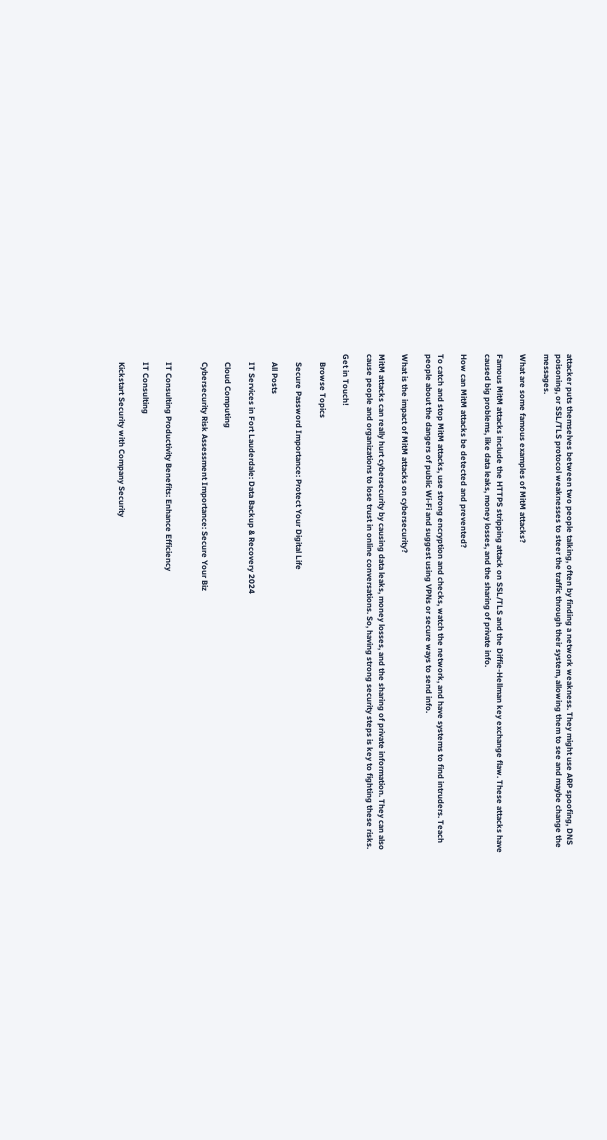attacker puts themselves between two people talking, often by finding a network weakness. They might use ARP spoofing, DNS poisoning, or SSL/TLS protocol weaknesses to steer the traffic through their system, allowing them to see and maybe change the messages.

What are some famous examples of MitM attacks?

Famous MitM attacks include the HTTPS stripping attack on SSL/TLS and the Diffie-Hellman key exchange flaw. These attacks have caused big problems, like data leaks, money losses, and the sharing of private info.

How can MitM attacks be detected and prevented?

To catch and stop MitM attacks, use strong encryption and checks, watch the network, and have systems to find intruders. Teach people about the dangers of public Wi-Fi and suggest using VPNs or secure ways to send info.

What is the impact of MitM attacks on cybersecurity?

MitM attacks can really hurt cybersecurity by causing data leaks, money losses, and the sharing of private information. They can also cause people and organizations to lose trust in online conversations. So, having strong security steps is key to fighting these risks.

Get in Touch!

    Browse Topics

    Secure Password Importance: Protect Your Digital Life

    All Posts

    IT Services in Fort Lauderdale: Data Backup & Recovery 2024

    Cloud Computing

    Cybersecurity Risk Assessment Importance: Secure Your Biz


    IT Consulting Productivity Benefits: Enhance Efficiency

    IT Consulting

    Kickstart Security with Company Security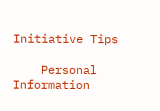Initiative Tips

    Personal Information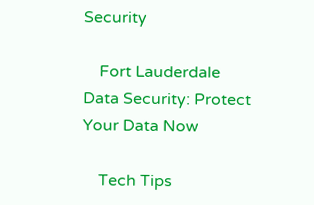Security

    Fort Lauderdale Data Security: Protect Your Data Now

    Tech Tips